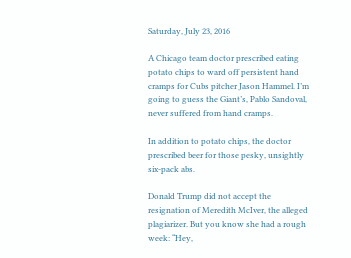Saturday, July 23, 2016

A Chicago team doctor prescribed eating potato chips to ward off persistent hand cramps for Cubs pitcher Jason Hammel. I’m going to guess the Giant’s, Pablo Sandoval, never suffered from hand cramps.

In addition to potato chips, the doctor prescribed beer for those pesky, unsightly six-pack abs.

Donald Trump did not accept the resignation of Meredith McIver, the alleged plagiarizer. But you know she had a rough week: “Hey,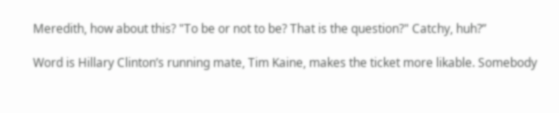Meredith, how about this? "To be or not to be? That is the question?" Catchy, huh?”

Word is Hillary Clinton’s running mate, Tim Kaine, makes the ticket more likable. Somebody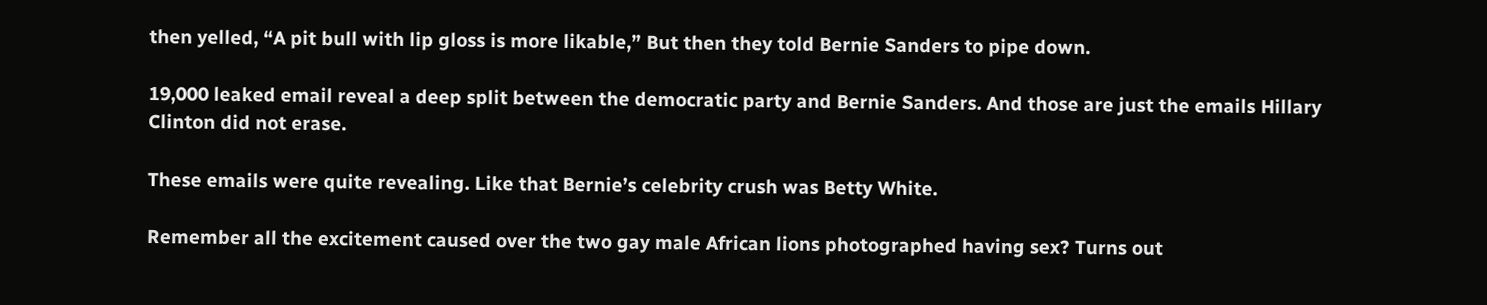then yelled, “A pit bull with lip gloss is more likable,” But then they told Bernie Sanders to pipe down.

19,000 leaked email reveal a deep split between the democratic party and Bernie Sanders. And those are just the emails Hillary Clinton did not erase.

These emails were quite revealing. Like that Bernie’s celebrity crush was Betty White.

Remember all the excitement caused over the two gay male African lions photographed having sex? Turns out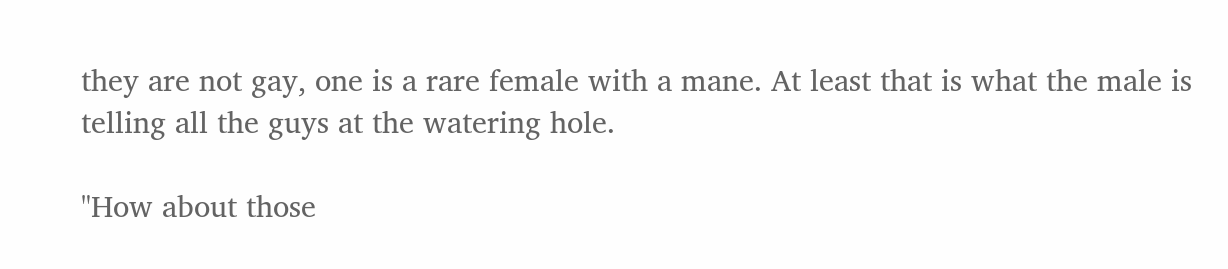they are not gay, one is a rare female with a mane. At least that is what the male is telling all the guys at the watering hole.

"How about those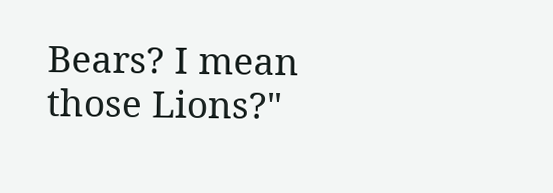Bears? I mean those Lions?"